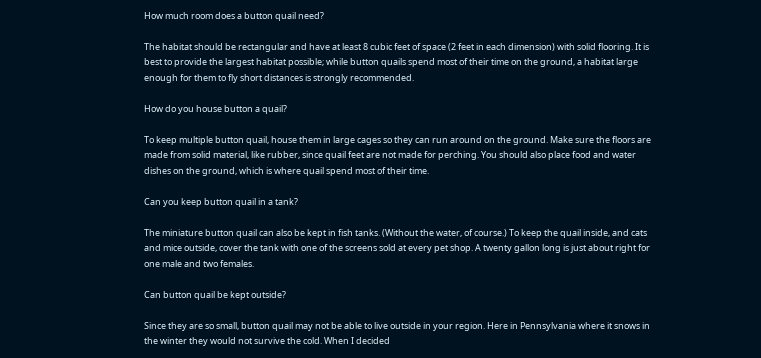How much room does a button quail need?

The habitat should be rectangular and have at least 8 cubic feet of space (2 feet in each dimension) with solid flooring. It is best to provide the largest habitat possible; while button quails spend most of their time on the ground, a habitat large enough for them to fly short distances is strongly recommended.

How do you house button a quail?

To keep multiple button quail, house them in large cages so they can run around on the ground. Make sure the floors are made from solid material, like rubber, since quail feet are not made for perching. You should also place food and water dishes on the ground, which is where quail spend most of their time.

Can you keep button quail in a tank?

The miniature button quail can also be kept in fish tanks. (Without the water, of course.) To keep the quail inside, and cats and mice outside, cover the tank with one of the screens sold at every pet shop. A twenty gallon long is just about right for one male and two females.

Can button quail be kept outside?

Since they are so small, button quail may not be able to live outside in your region. Here in Pennsylvania where it snows in the winter they would not survive the cold. When I decided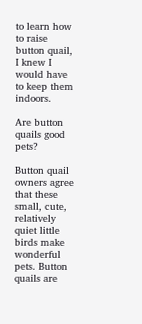to learn how to raise button quail, I knew I would have to keep them indoors.

Are button quails good pets?

Button quail owners agree that these small, cute, relatively quiet little birds make wonderful pets. Button quails are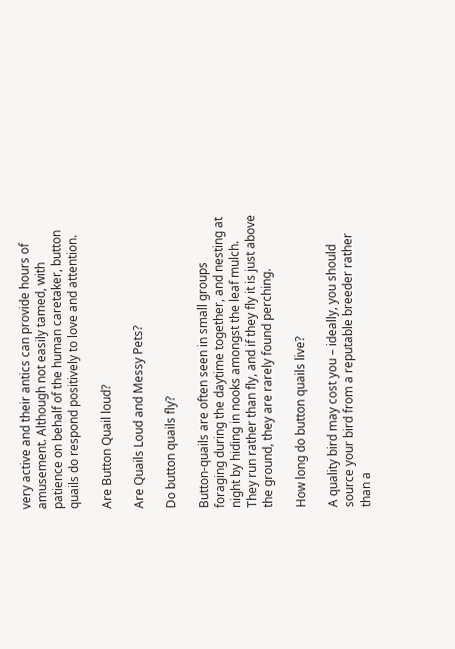very active and their antics can provide hours of amusement. Although not easily tamed, with patience on behalf of the human caretaker, button quails do respond positively to love and attention.

Are Button Quail loud?

Are Quails Loud and Messy Pets?

Do button quails fly?

Button-quails are often seen in small groups foraging during the daytime together, and nesting at night by hiding in nooks amongst the leaf mulch. They run rather than fly, and if they fly it is just above the ground, they are rarely found perching.

How long do button quails live?

A quality bird may cost you – ideally, you should source your bird from a reputable breeder rather than a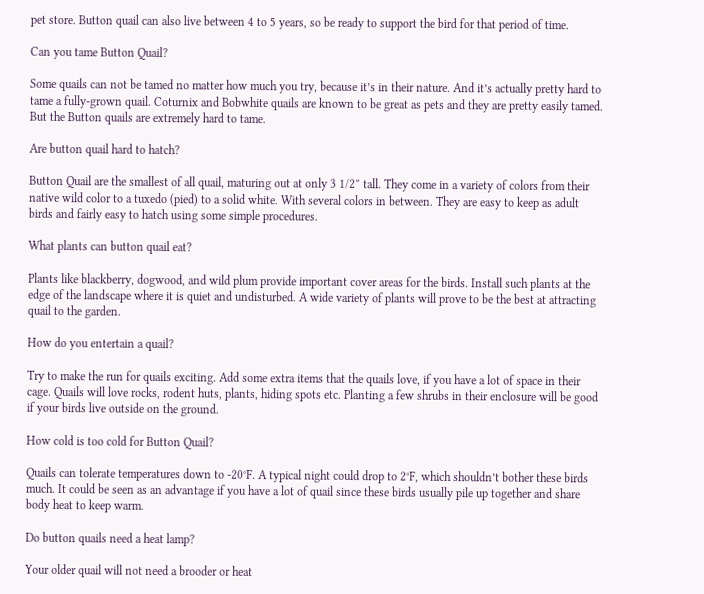pet store. Button quail can also live between 4 to 5 years, so be ready to support the bird for that period of time.

Can you tame Button Quail?

Some quails can not be tamed no matter how much you try, because it’s in their nature. And it’s actually pretty hard to tame a fully-grown quail. Coturnix and Bobwhite quails are known to be great as pets and they are pretty easily tamed. But the Button quails are extremely hard to tame.

Are button quail hard to hatch?

Button Quail are the smallest of all quail, maturing out at only 3 1/2″ tall. They come in a variety of colors from their native wild color to a tuxedo (pied) to a solid white. With several colors in between. They are easy to keep as adult birds and fairly easy to hatch using some simple procedures.

What plants can button quail eat?

Plants like blackberry, dogwood, and wild plum provide important cover areas for the birds. Install such plants at the edge of the landscape where it is quiet and undisturbed. A wide variety of plants will prove to be the best at attracting quail to the garden.

How do you entertain a quail?

Try to make the run for quails exciting. Add some extra items that the quails love, if you have a lot of space in their cage. Quails will love rocks, rodent huts, plants, hiding spots etc. Planting a few shrubs in their enclosure will be good if your birds live outside on the ground.

How cold is too cold for Button Quail?

Quails can tolerate temperatures down to -20°F. A typical night could drop to 2°F, which shouldn’t bother these birds much. It could be seen as an advantage if you have a lot of quail since these birds usually pile up together and share body heat to keep warm.

Do button quails need a heat lamp?

Your older quail will not need a brooder or heat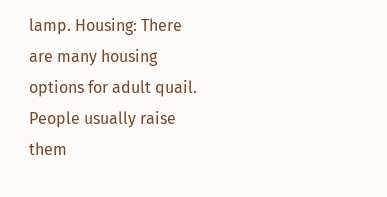lamp. Housing: There are many housing options for adult quail. People usually raise them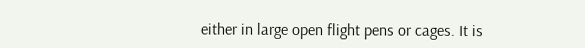either in large open flight pens or cages. It is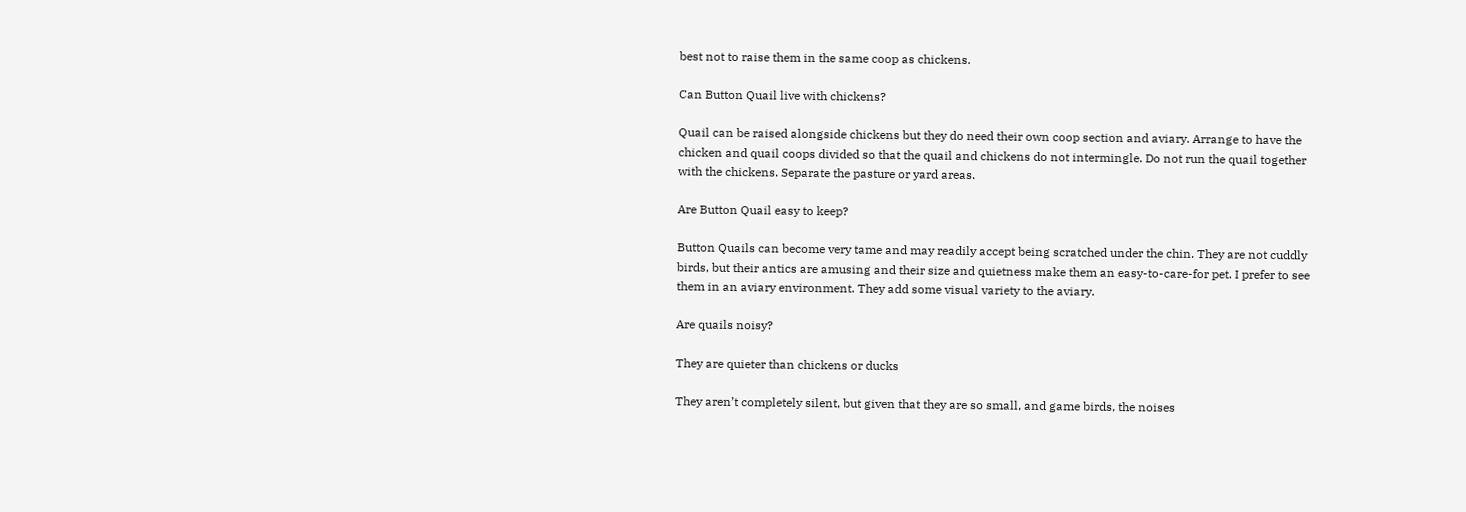best not to raise them in the same coop as chickens.

Can Button Quail live with chickens?

Quail can be raised alongside chickens but they do need their own coop section and aviary. Arrange to have the chicken and quail coops divided so that the quail and chickens do not intermingle. Do not run the quail together with the chickens. Separate the pasture or yard areas.

Are Button Quail easy to keep?

Button Quails can become very tame and may readily accept being scratched under the chin. They are not cuddly birds, but their antics are amusing and their size and quietness make them an easy-to-care-for pet. I prefer to see them in an aviary environment. They add some visual variety to the aviary.

Are quails noisy?

They are quieter than chickens or ducks

They aren’t completely silent, but given that they are so small, and game birds, the noises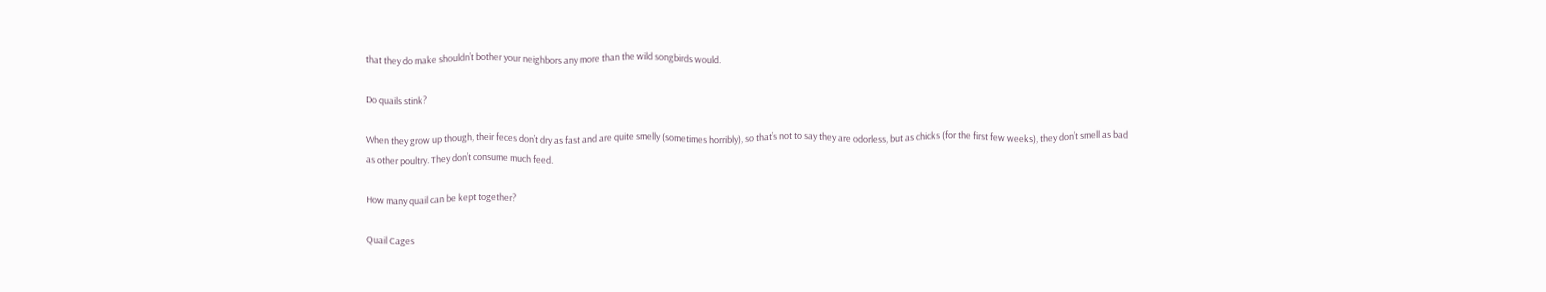that they do make shouldn’t bother your neighbors any more than the wild songbirds would.

Do quails stink?

When they grow up though, their feces don’t dry as fast and are quite smelly (sometimes horribly), so that’s not to say they are odorless, but as chicks (for the first few weeks), they don’t smell as bad as other poultry. They don’t consume much feed.

How many quail can be kept together?

Quail Cages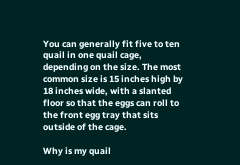You can generally fit five to ten quail in one quail cage, depending on the size. The most common size is 15 inches high by 18 inches wide, with a slanted floor so that the eggs can roll to the front egg tray that sits outside of the cage.

Why is my quail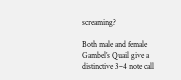screaming?

Both male and female Gambel’s Quail give a distinctive 3–4 note call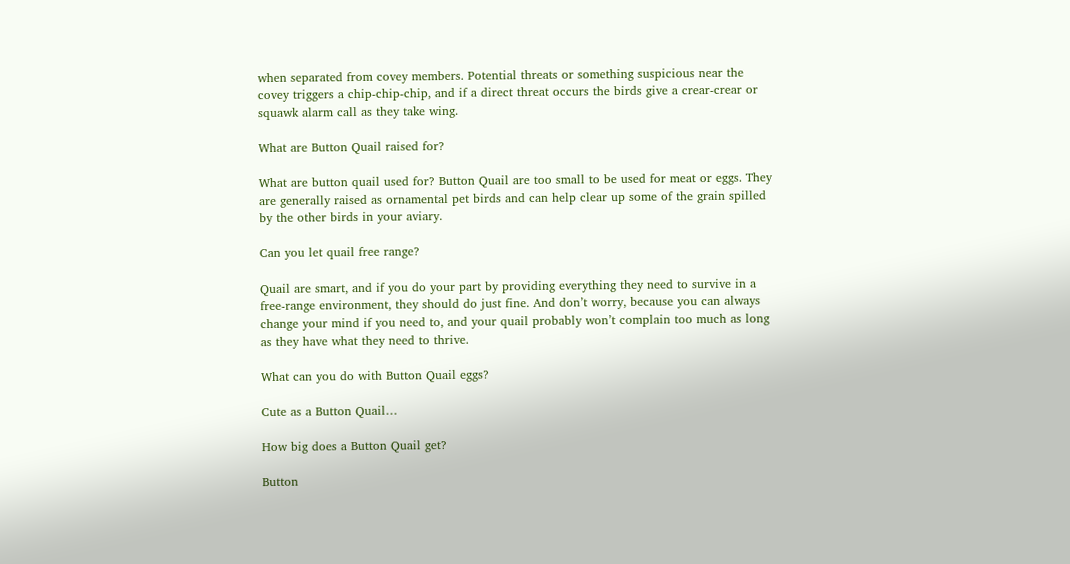when separated from covey members. Potential threats or something suspicious near the covey triggers a chip-chip-chip, and if a direct threat occurs the birds give a crear-crear or squawk alarm call as they take wing.

What are Button Quail raised for?

What are button quail used for? Button Quail are too small to be used for meat or eggs. They are generally raised as ornamental pet birds and can help clear up some of the grain spilled by the other birds in your aviary.

Can you let quail free range?

Quail are smart, and if you do your part by providing everything they need to survive in a free-range environment, they should do just fine. And don’t worry, because you can always change your mind if you need to, and your quail probably won’t complain too much as long as they have what they need to thrive.

What can you do with Button Quail eggs?

Cute as a Button Quail…

How big does a Button Quail get?

Button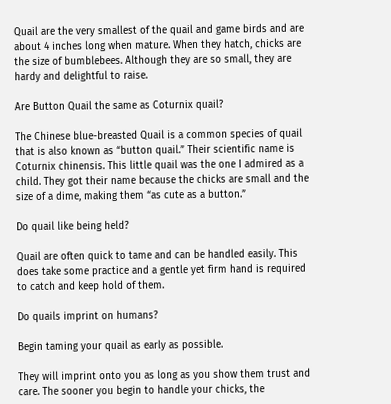Quail are the very smallest of the quail and game birds and are about 4 inches long when mature. When they hatch, chicks are the size of bumblebees. Although they are so small, they are hardy and delightful to raise.

Are Button Quail the same as Coturnix quail?

The Chinese blue-breasted Quail is a common species of quail that is also known as “button quail.” Their scientific name is Coturnix chinensis. This little quail was the one I admired as a child. They got their name because the chicks are small and the size of a dime, making them “as cute as a button.”

Do quail like being held?

Quail are often quick to tame and can be handled easily. This does take some practice and a gentle yet firm hand is required to catch and keep hold of them.

Do quails imprint on humans?

Begin taming your quail as early as possible.

They will imprint onto you as long as you show them trust and care. The sooner you begin to handle your chicks, the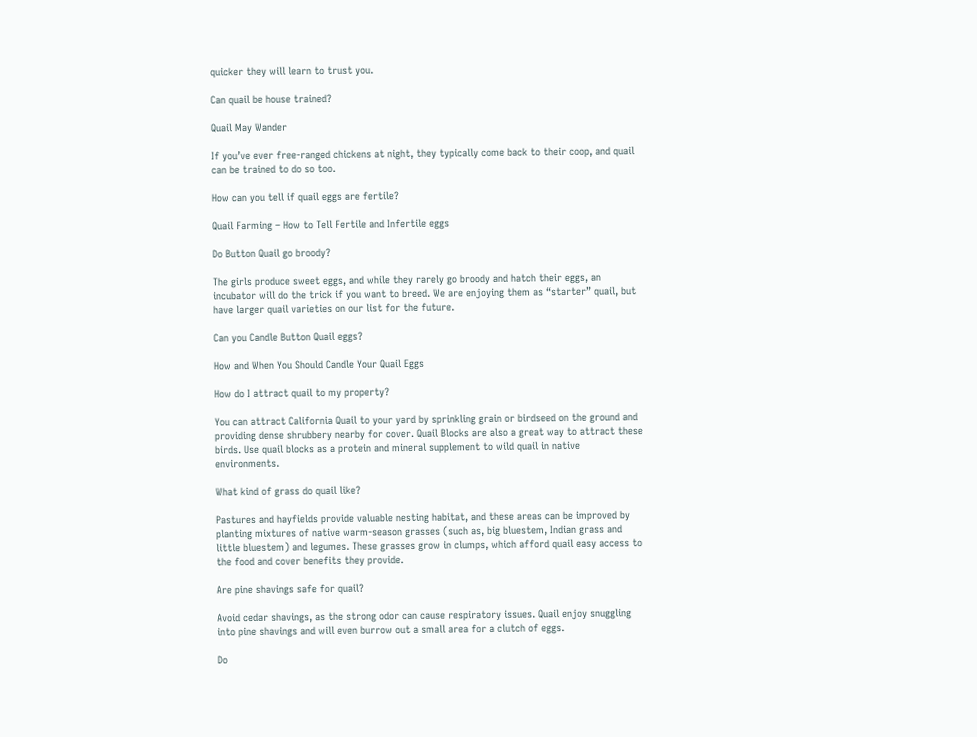quicker they will learn to trust you.

Can quail be house trained?

Quail May Wander

If you’ve ever free-ranged chickens at night, they typically come back to their coop, and quail can be trained to do so too.

How can you tell if quail eggs are fertile?

Quail Farming – How to Tell Fertile and Infertile eggs

Do Button Quail go broody?

The girls produce sweet eggs, and while they rarely go broody and hatch their eggs, an incubator will do the trick if you want to breed. We are enjoying them as “starter” quail, but have larger quail varieties on our list for the future.

Can you Candle Button Quail eggs?

How and When You Should Candle Your Quail Eggs

How do I attract quail to my property?

You can attract California Quail to your yard by sprinkling grain or birdseed on the ground and providing dense shrubbery nearby for cover. Quail Blocks are also a great way to attract these birds. Use quail blocks as a protein and mineral supplement to wild quail in native environments.

What kind of grass do quail like?

Pastures and hayfields provide valuable nesting habitat, and these areas can be improved by planting mixtures of native warm-season grasses (such as, big bluestem, Indian grass and little bluestem) and legumes. These grasses grow in clumps, which afford quail easy access to the food and cover benefits they provide.

Are pine shavings safe for quail?

Avoid cedar shavings, as the strong odor can cause respiratory issues. Quail enjoy snuggling into pine shavings and will even burrow out a small area for a clutch of eggs.

Do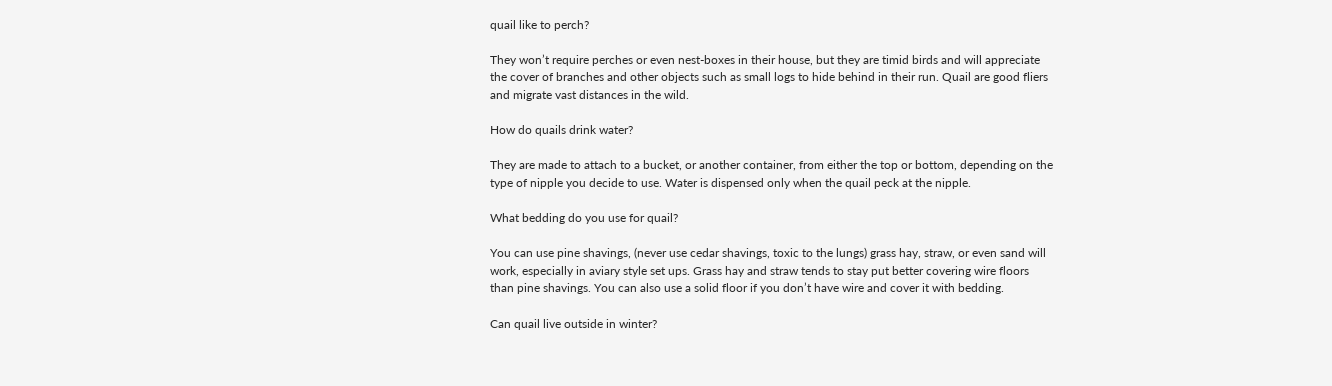quail like to perch?

They won’t require perches or even nest-boxes in their house, but they are timid birds and will appreciate the cover of branches and other objects such as small logs to hide behind in their run. Quail are good fliers and migrate vast distances in the wild.

How do quails drink water?

They are made to attach to a bucket, or another container, from either the top or bottom, depending on the type of nipple you decide to use. Water is dispensed only when the quail peck at the nipple.

What bedding do you use for quail?

You can use pine shavings, (never use cedar shavings, toxic to the lungs) grass hay, straw, or even sand will work, especially in aviary style set ups. Grass hay and straw tends to stay put better covering wire floors than pine shavings. You can also use a solid floor if you don’t have wire and cover it with bedding.

Can quail live outside in winter?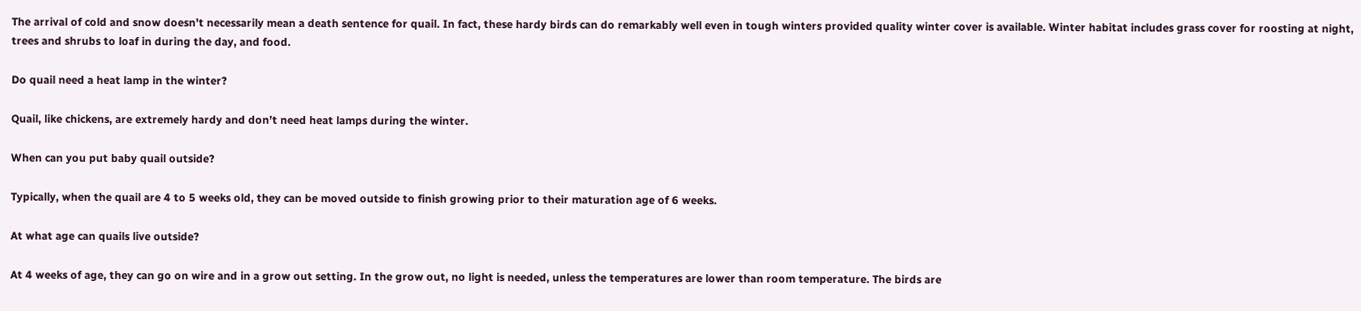The arrival of cold and snow doesn’t necessarily mean a death sentence for quail. In fact, these hardy birds can do remarkably well even in tough winters provided quality winter cover is available. Winter habitat includes grass cover for roosting at night, trees and shrubs to loaf in during the day, and food.

Do quail need a heat lamp in the winter?

Quail, like chickens, are extremely hardy and don’t need heat lamps during the winter.

When can you put baby quail outside?

Typically, when the quail are 4 to 5 weeks old, they can be moved outside to finish growing prior to their maturation age of 6 weeks.

At what age can quails live outside?

At 4 weeks of age, they can go on wire and in a grow out setting. In the grow out, no light is needed, unless the temperatures are lower than room temperature. The birds are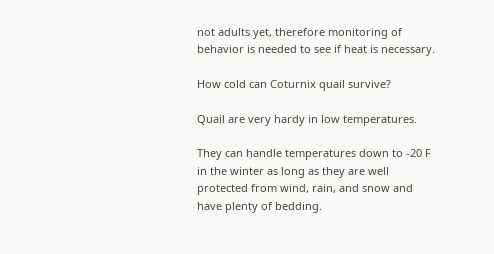not adults yet, therefore monitoring of behavior is needed to see if heat is necessary.

How cold can Coturnix quail survive?

Quail are very hardy in low temperatures.

They can handle temperatures down to -20 F in the winter as long as they are well protected from wind, rain, and snow and have plenty of bedding.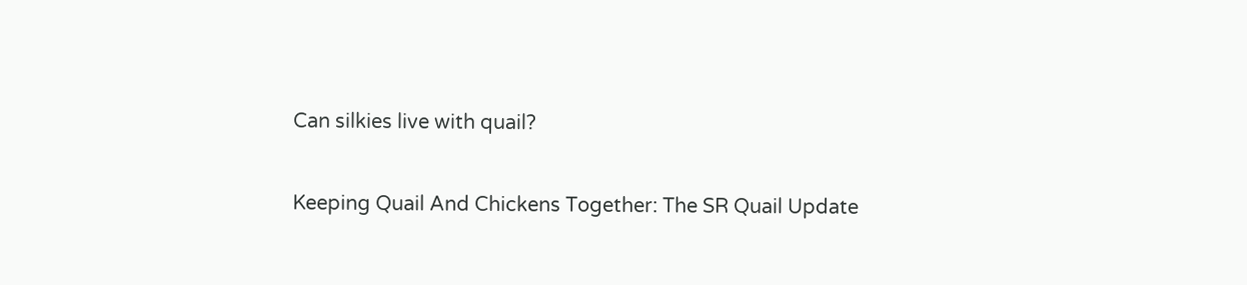Can silkies live with quail?

Keeping Quail And Chickens Together: The SR Quail Update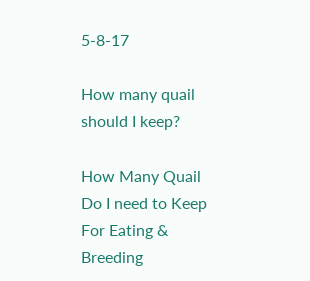5-8-17

How many quail should I keep?

How Many Quail Do I need to Keep For Eating & Breeding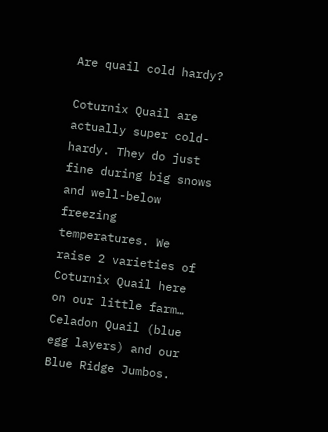Are quail cold hardy?

Coturnix Quail are actually super cold-hardy. They do just fine during big snows and well-below freezing temperatures. We raise 2 varieties of Coturnix Quail here on our little farm… Celadon Quail (blue egg layers) and our Blue Ridge Jumbos.